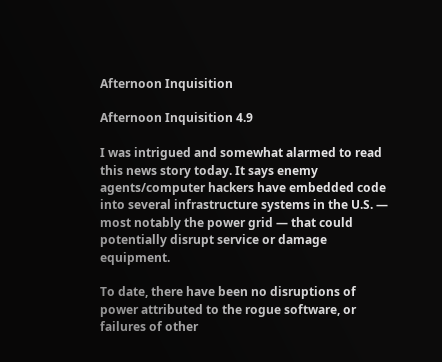Afternoon Inquisition

Afternoon Inquisition 4.9

I was intrigued and somewhat alarmed to read this news story today. It says enemy agents/computer hackers have embedded code into several infrastructure systems in the U.S. — most notably the power grid — that could potentially disrupt service or damage equipment.

To date, there have been no disruptions of power attributed to the rogue software, or failures of other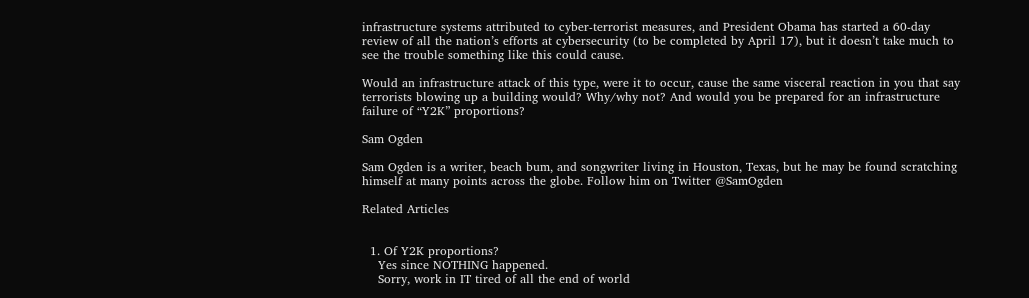infrastructure systems attributed to cyber-terrorist measures, and President Obama has started a 60-day review of all the nation’s efforts at cybersecurity (to be completed by April 17), but it doesn’t take much to see the trouble something like this could cause.

Would an infrastructure attack of this type, were it to occur, cause the same visceral reaction in you that say terrorists blowing up a building would? Why/why not? And would you be prepared for an infrastructure failure of “Y2K” proportions?

Sam Ogden

Sam Ogden is a writer, beach bum, and songwriter living in Houston, Texas, but he may be found scratching himself at many points across the globe. Follow him on Twitter @SamOgden

Related Articles


  1. Of Y2K proportions?
    Yes since NOTHING happened.
    Sorry, work in IT tired of all the end of world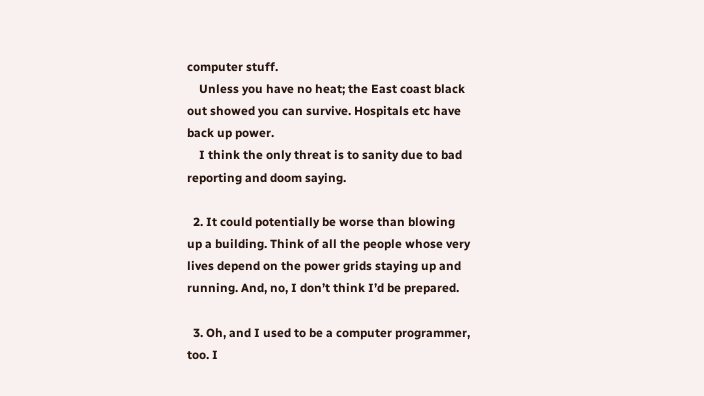computer stuff.
    Unless you have no heat; the East coast black out showed you can survive. Hospitals etc have back up power.
    I think the only threat is to sanity due to bad reporting and doom saying.

  2. It could potentially be worse than blowing up a building. Think of all the people whose very lives depend on the power grids staying up and running. And, no, I don’t think I’d be prepared.

  3. Oh, and I used to be a computer programmer, too. I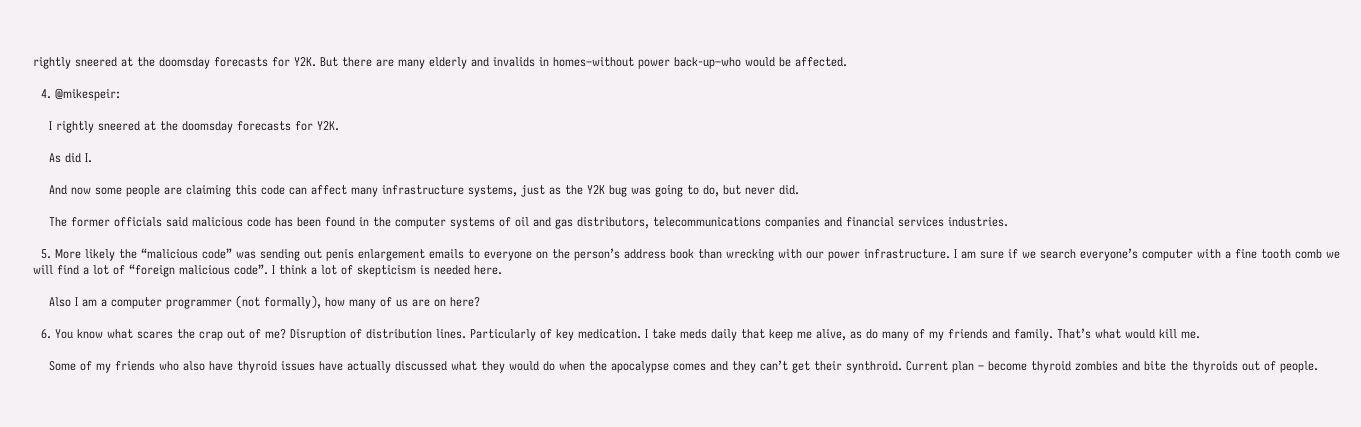rightly sneered at the doomsday forecasts for Y2K. But there are many elderly and invalids in homes–without power back-up–who would be affected.

  4. @mikespeir:

    I rightly sneered at the doomsday forecasts for Y2K.

    As did I.

    And now some people are claiming this code can affect many infrastructure systems, just as the Y2K bug was going to do, but never did.

    The former officials said malicious code has been found in the computer systems of oil and gas distributors, telecommunications companies and financial services industries.

  5. More likely the “malicious code” was sending out penis enlargement emails to everyone on the person’s address book than wrecking with our power infrastructure. I am sure if we search everyone’s computer with a fine tooth comb we will find a lot of “foreign malicious code”. I think a lot of skepticism is needed here.

    Also I am a computer programmer (not formally), how many of us are on here?

  6. You know what scares the crap out of me? Disruption of distribution lines. Particularly of key medication. I take meds daily that keep me alive, as do many of my friends and family. That’s what would kill me.

    Some of my friends who also have thyroid issues have actually discussed what they would do when the apocalypse comes and they can’t get their synthroid. Current plan – become thyroid zombies and bite the thyroids out of people.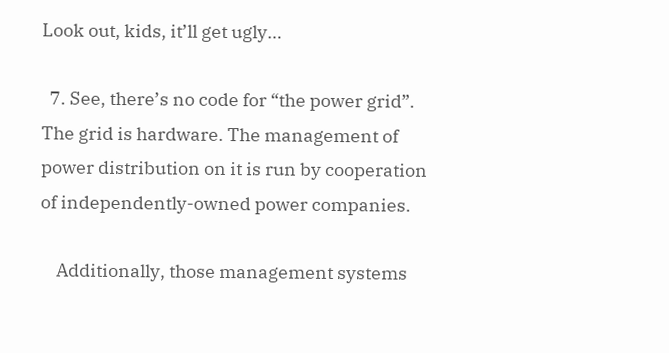Look out, kids, it’ll get ugly…

  7. See, there’s no code for “the power grid”. The grid is hardware. The management of power distribution on it is run by cooperation of independently-owned power companies.

    Additionally, those management systems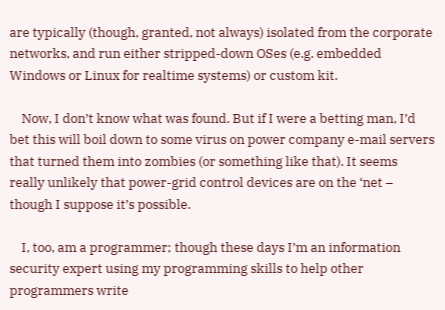are typically (though, granted, not always) isolated from the corporate networks, and run either stripped-down OSes (e.g. embedded Windows or Linux for realtime systems) or custom kit.

    Now, I don’t know what was found. But if I were a betting man, I’d bet this will boil down to some virus on power company e-mail servers that turned them into zombies (or something like that). It seems really unlikely that power-grid control devices are on the ‘net – though I suppose it’s possible.

    I, too, am a programmer; though these days I’m an information security expert using my programming skills to help other programmers write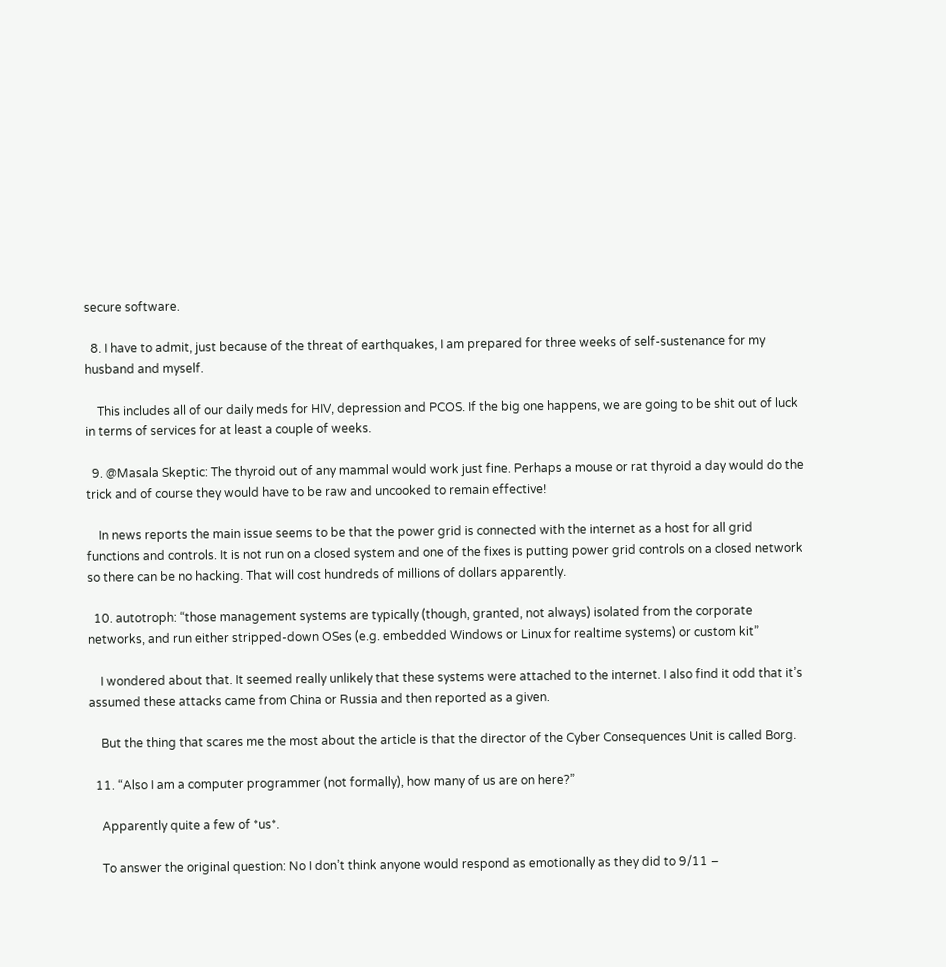secure software.

  8. I have to admit, just because of the threat of earthquakes, I am prepared for three weeks of self-sustenance for my husband and myself.

    This includes all of our daily meds for HIV, depression and PCOS. If the big one happens, we are going to be shit out of luck in terms of services for at least a couple of weeks.

  9. @Masala Skeptic: The thyroid out of any mammal would work just fine. Perhaps a mouse or rat thyroid a day would do the trick and of course they would have to be raw and uncooked to remain effective!

    In news reports the main issue seems to be that the power grid is connected with the internet as a host for all grid functions and controls. It is not run on a closed system and one of the fixes is putting power grid controls on a closed network so there can be no hacking. That will cost hundreds of millions of dollars apparently.

  10. autotroph: “those management systems are typically (though, granted, not always) isolated from the corporate networks, and run either stripped-down OSes (e.g. embedded Windows or Linux for realtime systems) or custom kit”

    I wondered about that. It seemed really unlikely that these systems were attached to the internet. I also find it odd that it’s assumed these attacks came from China or Russia and then reported as a given.

    But the thing that scares me the most about the article is that the director of the Cyber Consequences Unit is called Borg.

  11. “Also I am a computer programmer (not formally), how many of us are on here?”

    Apparently quite a few of *us*.

    To answer the original question: No I don’t think anyone would respond as emotionally as they did to 9/11 –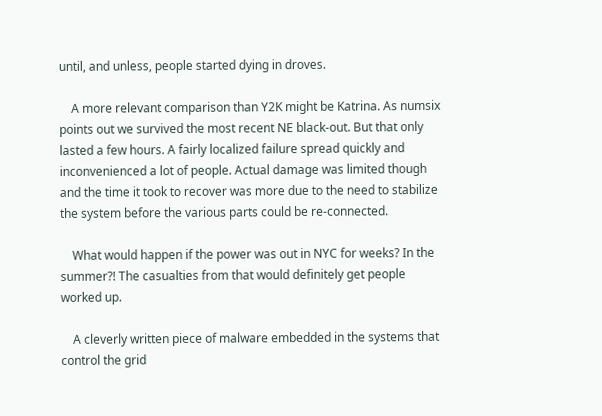until, and unless, people started dying in droves.

    A more relevant comparison than Y2K might be Katrina. As numsix points out we survived the most recent NE black-out. But that only lasted a few hours. A fairly localized failure spread quickly and inconvenienced a lot of people. Actual damage was limited though and the time it took to recover was more due to the need to stabilize the system before the various parts could be re-connected.

    What would happen if the power was out in NYC for weeks? In the summer?! The casualties from that would definitely get people worked up.

    A cleverly written piece of malware embedded in the systems that control the grid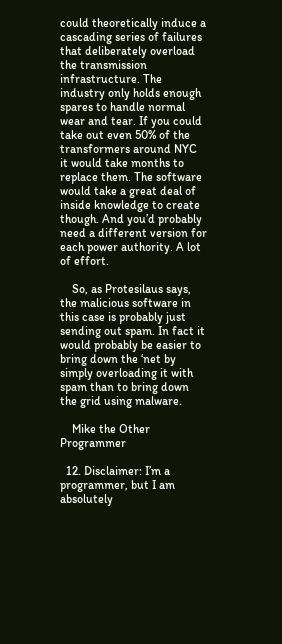could theoretically induce a cascading series of failures that deliberately overload the transmission infrastructure. The industry only holds enough spares to handle normal wear and tear. If you could take out even 50% of the transformers around NYC it would take months to replace them. The software would take a great deal of inside knowledge to create though. And you’d probably need a different version for each power authority. A lot of effort.

    So, as Protesilaus says, the malicious software in this case is probably just sending out spam. In fact it would probably be easier to bring down the ‘net by simply overloading it with spam than to bring down the grid using malware.

    Mike the Other Programmer

  12. Disclaimer: I’m a programmer, but I am absolutely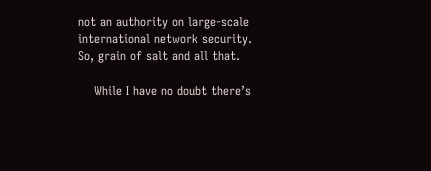not an authority on large-scale international network security. So, grain of salt and all that.

    While I have no doubt there’s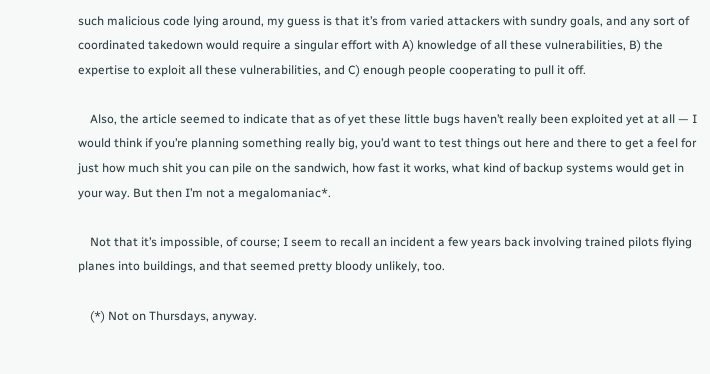such malicious code lying around, my guess is that it’s from varied attackers with sundry goals, and any sort of coordinated takedown would require a singular effort with A) knowledge of all these vulnerabilities, B) the expertise to exploit all these vulnerabilities, and C) enough people cooperating to pull it off.

    Also, the article seemed to indicate that as of yet these little bugs haven’t really been exploited yet at all — I would think if you’re planning something really big, you’d want to test things out here and there to get a feel for just how much shit you can pile on the sandwich, how fast it works, what kind of backup systems would get in your way. But then I’m not a megalomaniac*.

    Not that it’s impossible, of course; I seem to recall an incident a few years back involving trained pilots flying planes into buildings, and that seemed pretty bloody unlikely, too.

    (*) Not on Thursdays, anyway.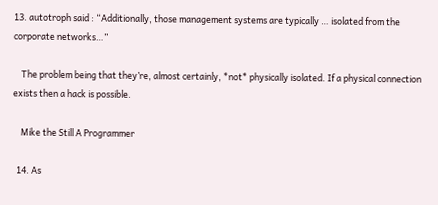13. autotroph said : “Additionally, those management systems are typically … isolated from the corporate networks…”

    The problem being that they’re, almost certainly, *not* physically isolated. If a physical connection exists then a hack is possible.

    Mike the Still A Programmer

  14. As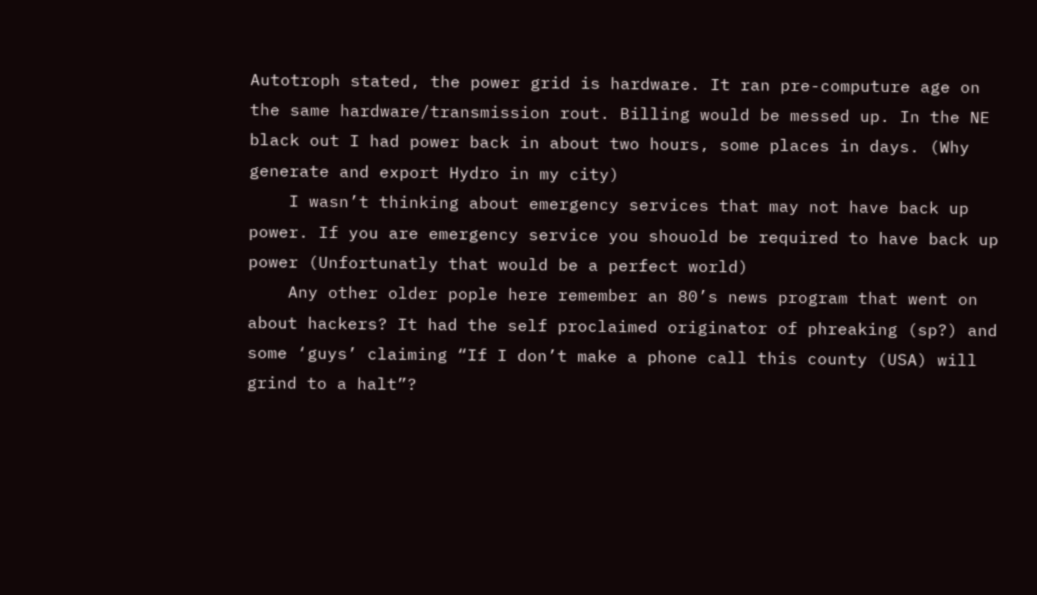Autotroph stated, the power grid is hardware. It ran pre-computure age on the same hardware/transmission rout. Billing would be messed up. In the NE black out I had power back in about two hours, some places in days. (Why generate and export Hydro in my city)
    I wasn’t thinking about emergency services that may not have back up power. If you are emergency service you shouold be required to have back up power (Unfortunatly that would be a perfect world)
    Any other older pople here remember an 80’s news program that went on about hackers? It had the self proclaimed originator of phreaking (sp?) and some ‘guys’ claiming “If I don’t make a phone call this county (USA) will grind to a halt”?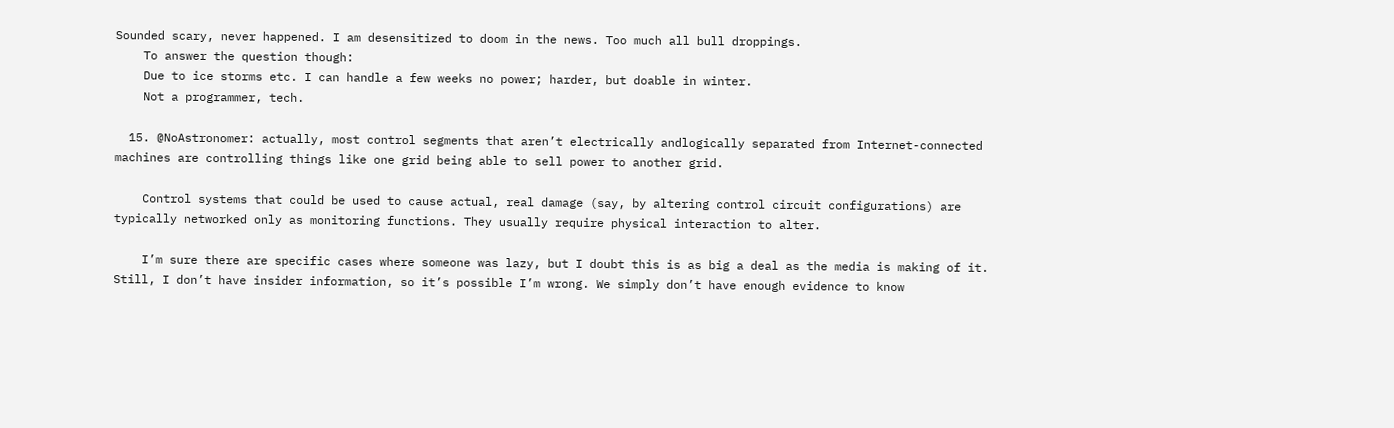Sounded scary, never happened. I am desensitized to doom in the news. Too much all bull droppings.
    To answer the question though:
    Due to ice storms etc. I can handle a few weeks no power; harder, but doable in winter.
    Not a programmer, tech.

  15. @NoAstronomer: actually, most control segments that aren’t electrically andlogically separated from Internet-connected machines are controlling things like one grid being able to sell power to another grid.

    Control systems that could be used to cause actual, real damage (say, by altering control circuit configurations) are typically networked only as monitoring functions. They usually require physical interaction to alter.

    I’m sure there are specific cases where someone was lazy, but I doubt this is as big a deal as the media is making of it. Still, I don’t have insider information, so it’s possible I’m wrong. We simply don’t have enough evidence to know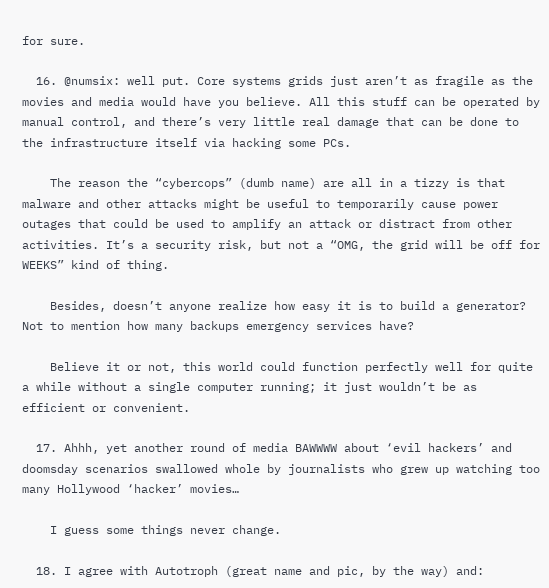for sure.

  16. @numsix: well put. Core systems grids just aren’t as fragile as the movies and media would have you believe. All this stuff can be operated by manual control, and there’s very little real damage that can be done to the infrastructure itself via hacking some PCs.

    The reason the “cybercops” (dumb name) are all in a tizzy is that malware and other attacks might be useful to temporarily cause power outages that could be used to amplify an attack or distract from other activities. It’s a security risk, but not a “OMG, the grid will be off for WEEKS” kind of thing.

    Besides, doesn’t anyone realize how easy it is to build a generator? Not to mention how many backups emergency services have?

    Believe it or not, this world could function perfectly well for quite a while without a single computer running; it just wouldn’t be as efficient or convenient.

  17. Ahhh, yet another round of media BAWWWW about ‘evil hackers’ and doomsday scenarios swallowed whole by journalists who grew up watching too many Hollywood ‘hacker’ movies…

    I guess some things never change.

  18. I agree with Autotroph (great name and pic, by the way) and: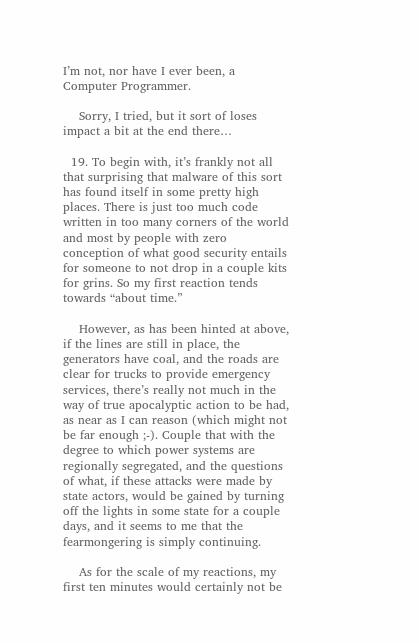I’m not, nor have I ever been, a Computer Programmer.

    Sorry, I tried, but it sort of loses impact a bit at the end there…

  19. To begin with, it’s frankly not all that surprising that malware of this sort has found itself in some pretty high places. There is just too much code written in too many corners of the world and most by people with zero conception of what good security entails for someone to not drop in a couple kits for grins. So my first reaction tends towards “about time.”

    However, as has been hinted at above, if the lines are still in place, the generators have coal, and the roads are clear for trucks to provide emergency services, there’s really not much in the way of true apocalyptic action to be had, as near as I can reason (which might not be far enough ;-). Couple that with the degree to which power systems are regionally segregated, and the questions of what, if these attacks were made by state actors, would be gained by turning off the lights in some state for a couple days, and it seems to me that the fearmongering is simply continuing.

    As for the scale of my reactions, my first ten minutes would certainly not be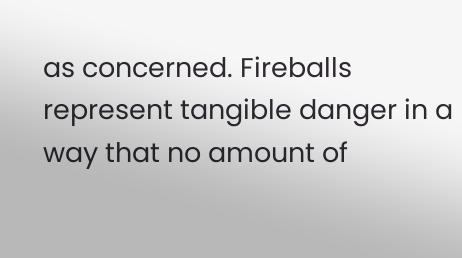as concerned. Fireballs represent tangible danger in a way that no amount of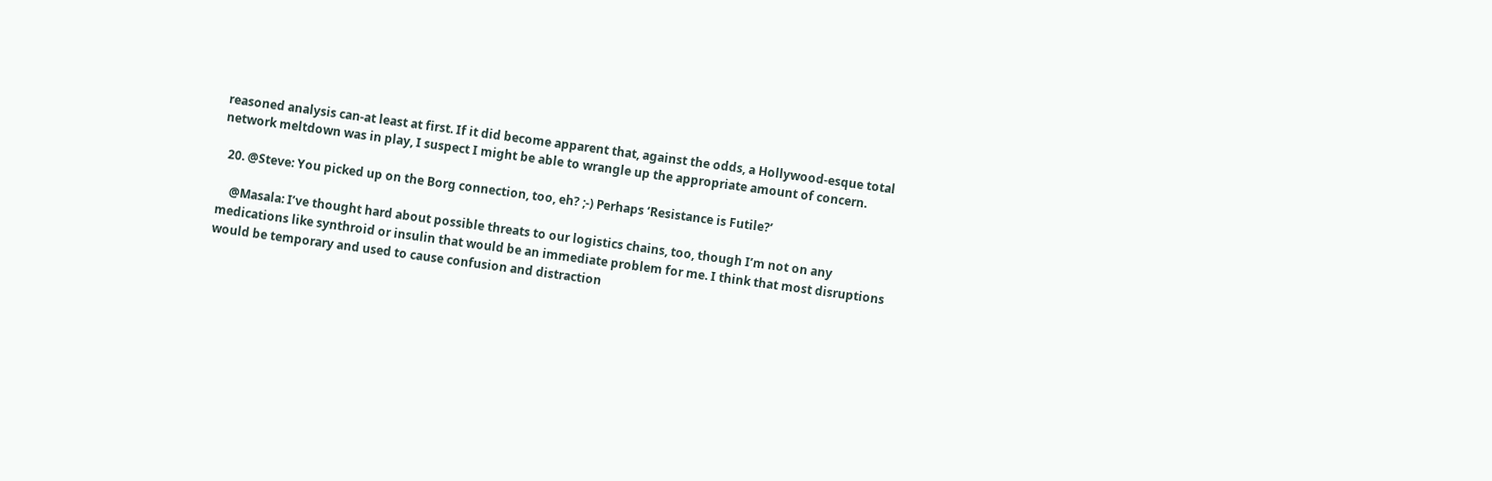reasoned analysis can-at least at first. If it did become apparent that, against the odds, a Hollywood-esque total network meltdown was in play, I suspect I might be able to wrangle up the appropriate amount of concern.

  20. @Steve: You picked up on the Borg connection, too, eh? ;-) Perhaps ‘Resistance is Futile?’

    @Masala: I’ve thought hard about possible threats to our logistics chains, too, though I’m not on any medications like synthroid or insulin that would be an immediate problem for me. I think that most disruptions would be temporary and used to cause confusion and distraction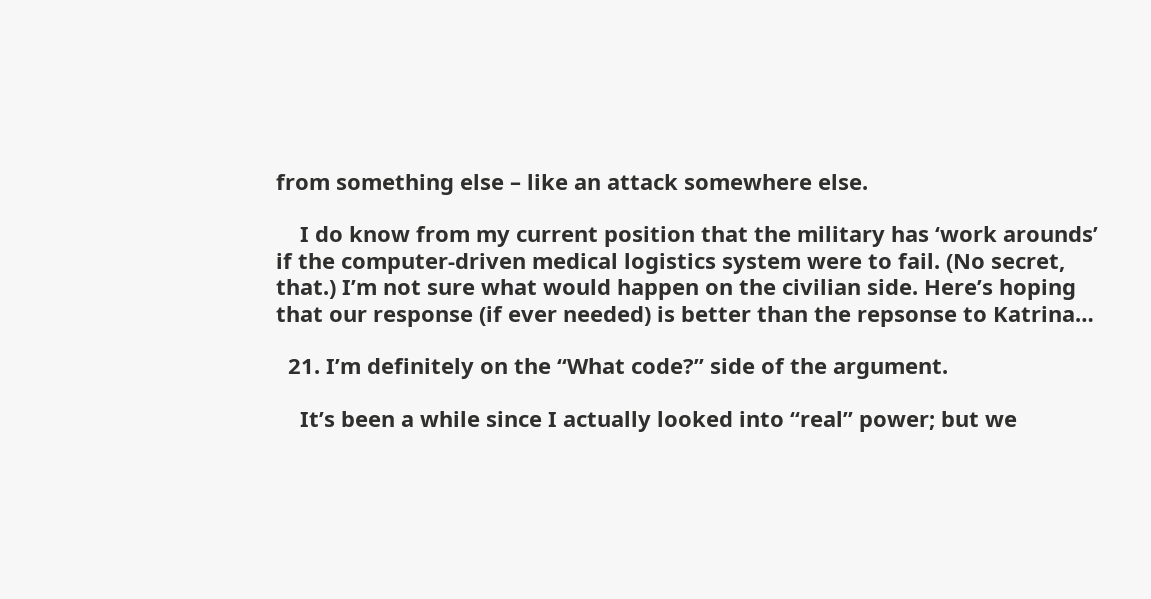from something else – like an attack somewhere else.

    I do know from my current position that the military has ‘work arounds’ if the computer-driven medical logistics system were to fail. (No secret, that.) I’m not sure what would happen on the civilian side. Here’s hoping that our response (if ever needed) is better than the repsonse to Katrina…

  21. I’m definitely on the “What code?” side of the argument.

    It’s been a while since I actually looked into “real” power; but we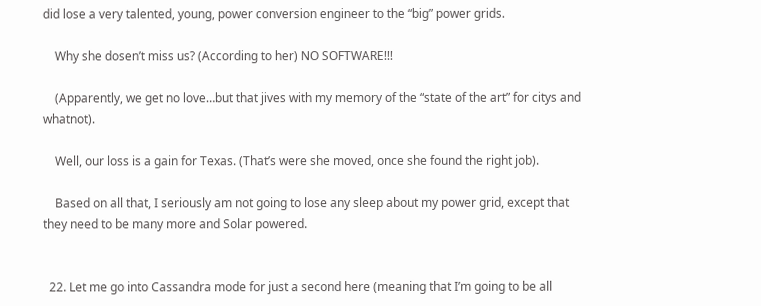did lose a very talented, young, power conversion engineer to the “big” power grids.

    Why she dosen’t miss us? (According to her) NO SOFTWARE!!!

    (Apparently, we get no love…but that jives with my memory of the “state of the art” for citys and whatnot).

    Well, our loss is a gain for Texas. (That’s were she moved, once she found the right job).

    Based on all that, I seriously am not going to lose any sleep about my power grid, except that they need to be many more and Solar powered.


  22. Let me go into Cassandra mode for just a second here (meaning that I’m going to be all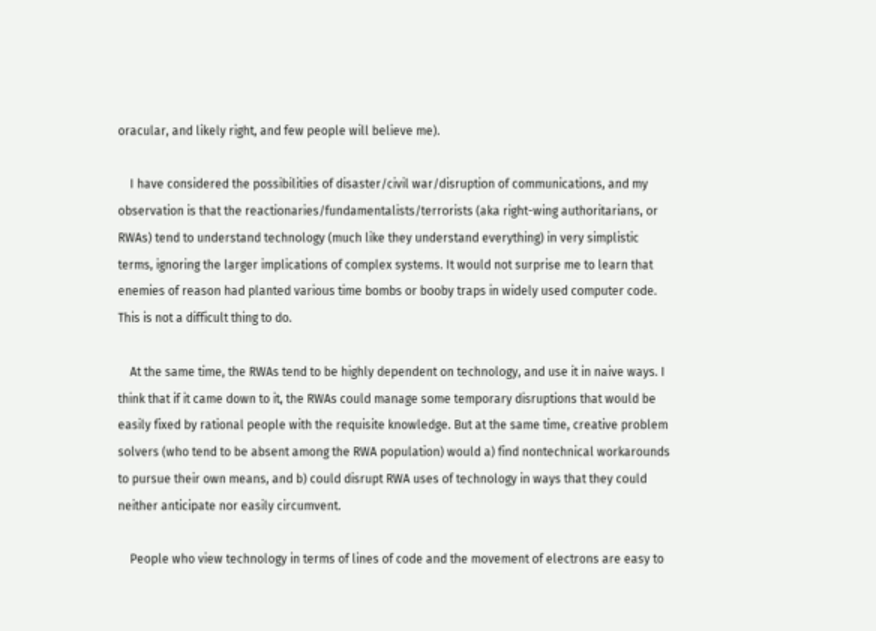oracular, and likely right, and few people will believe me).

    I have considered the possibilities of disaster/civil war/disruption of communications, and my observation is that the reactionaries/fundamentalists/terrorists (aka right-wing authoritarians, or RWAs) tend to understand technology (much like they understand everything) in very simplistic terms, ignoring the larger implications of complex systems. It would not surprise me to learn that enemies of reason had planted various time bombs or booby traps in widely used computer code. This is not a difficult thing to do.

    At the same time, the RWAs tend to be highly dependent on technology, and use it in naive ways. I think that if it came down to it, the RWAs could manage some temporary disruptions that would be easily fixed by rational people with the requisite knowledge. But at the same time, creative problem solvers (who tend to be absent among the RWA population) would a) find nontechnical workarounds to pursue their own means, and b) could disrupt RWA uses of technology in ways that they could neither anticipate nor easily circumvent.

    People who view technology in terms of lines of code and the movement of electrons are easy to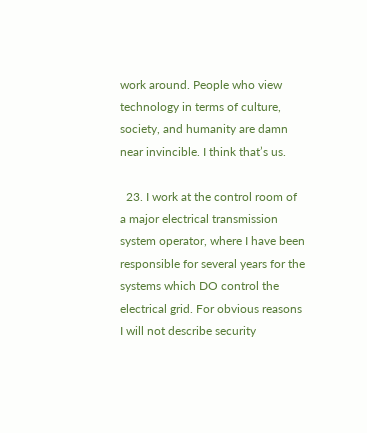work around. People who view technology in terms of culture, society, and humanity are damn near invincible. I think that’s us.

  23. I work at the control room of a major electrical transmission system operator, where I have been responsible for several years for the systems which DO control the electrical grid. For obvious reasons I will not describe security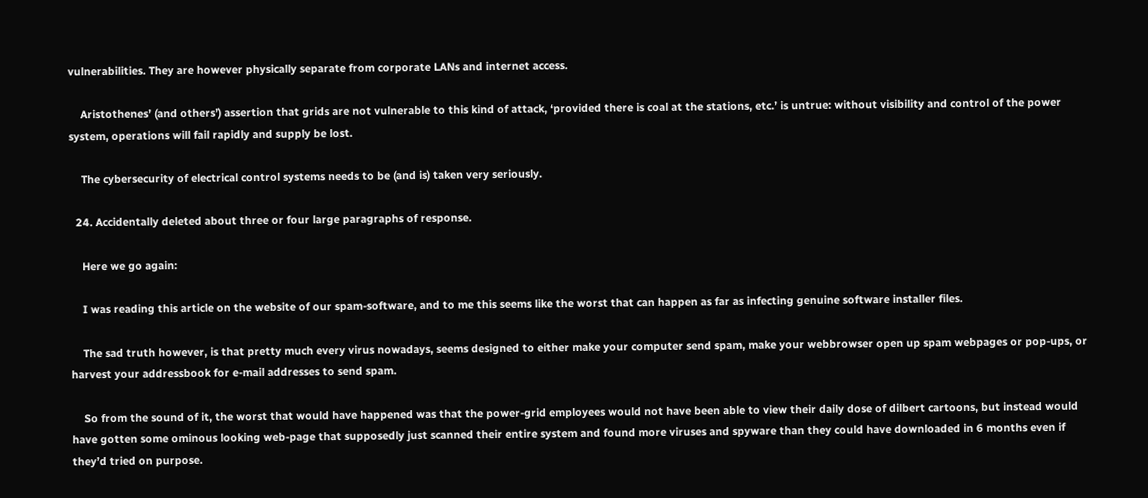vulnerabilities. They are however physically separate from corporate LANs and internet access.

    Aristothenes’ (and others’) assertion that grids are not vulnerable to this kind of attack, ‘provided there is coal at the stations, etc.’ is untrue: without visibility and control of the power system, operations will fail rapidly and supply be lost.

    The cybersecurity of electrical control systems needs to be (and is) taken very seriously.

  24. Accidentally deleted about three or four large paragraphs of response.

    Here we go again:

    I was reading this article on the website of our spam-software, and to me this seems like the worst that can happen as far as infecting genuine software installer files.

    The sad truth however, is that pretty much every virus nowadays, seems designed to either make your computer send spam, make your webbrowser open up spam webpages or pop-ups, or harvest your addressbook for e-mail addresses to send spam.

    So from the sound of it, the worst that would have happened was that the power-grid employees would not have been able to view their daily dose of dilbert cartoons, but instead would have gotten some ominous looking web-page that supposedly just scanned their entire system and found more viruses and spyware than they could have downloaded in 6 months even if they’d tried on purpose.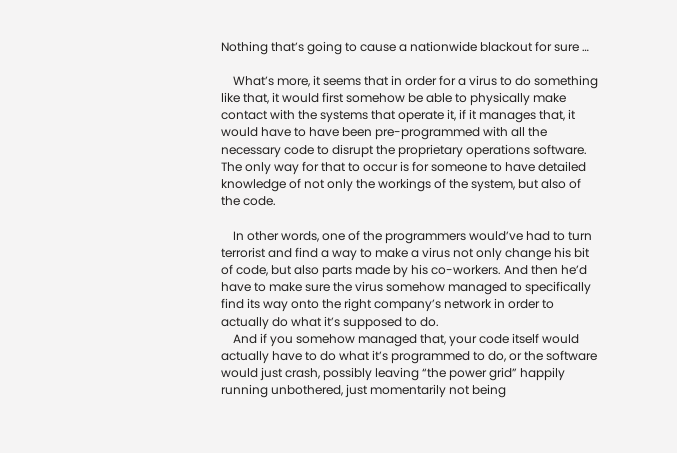Nothing that’s going to cause a nationwide blackout for sure …

    What’s more, it seems that in order for a virus to do something like that, it would first somehow be able to physically make contact with the systems that operate it, if it manages that, it would have to have been pre-programmed with all the necessary code to disrupt the proprietary operations software. The only way for that to occur is for someone to have detailed knowledge of not only the workings of the system, but also of the code.

    In other words, one of the programmers would’ve had to turn terrorist and find a way to make a virus not only change his bit of code, but also parts made by his co-workers. And then he’d have to make sure the virus somehow managed to specifically find its way onto the right company’s network in order to actually do what it’s supposed to do.
    And if you somehow managed that, your code itself would actually have to do what it’s programmed to do, or the software would just crash, possibly leaving “the power grid” happily running unbothered, just momentarily not being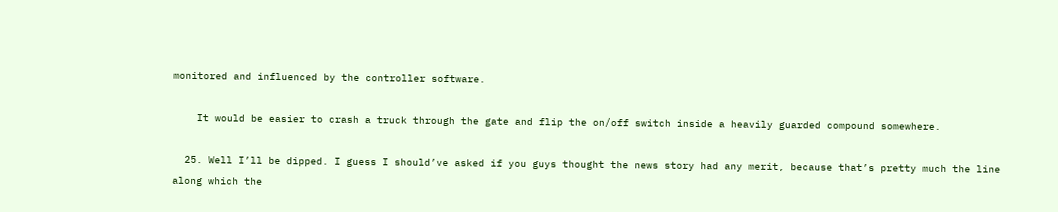monitored and influenced by the controller software.

    It would be easier to crash a truck through the gate and flip the on/off switch inside a heavily guarded compound somewhere.

  25. Well I’ll be dipped. I guess I should’ve asked if you guys thought the news story had any merit, because that’s pretty much the line along which the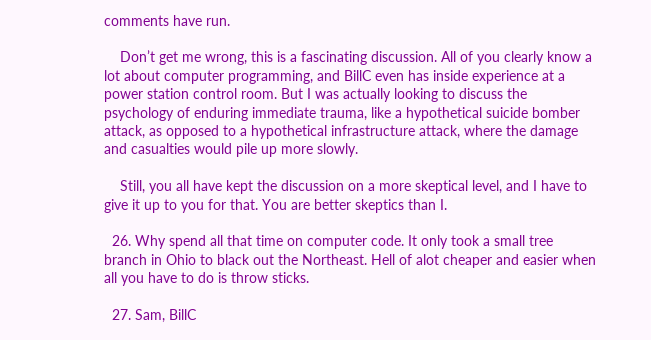comments have run.

    Don’t get me wrong, this is a fascinating discussion. All of you clearly know a lot about computer programming, and BillC even has inside experience at a power station control room. But I was actually looking to discuss the psychology of enduring immediate trauma, like a hypothetical suicide bomber attack, as opposed to a hypothetical infrastructure attack, where the damage and casualties would pile up more slowly.

    Still, you all have kept the discussion on a more skeptical level, and I have to give it up to you for that. You are better skeptics than I.

  26. Why spend all that time on computer code. It only took a small tree branch in Ohio to black out the Northeast. Hell of alot cheaper and easier when all you have to do is throw sticks.

  27. Sam, BillC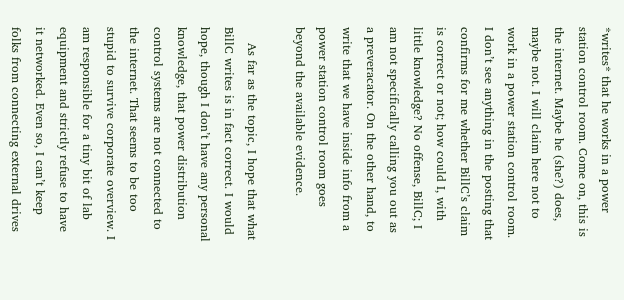*writes* that he works in a power station control room. Come on, this is the internet. Maybe he (she?) does, maybe not. I will claim here not to work in a power station control room. I don’t see anything in the posting that confirms for me whether BillC’s claim is correct or not; how could I, with little knowledge? No offense, BillC; I am not specifically calling you out as a preveracator. On the other hand, to write that we have inside info from a power station control room goes beyond the available evidence.

    As far as the topic, I hope that what BillC writes is in fact correct. I would hope, though I don’t have any personal knowledge, that power distribution control systems are not connected to the internet. That seems to be too stupid to survive corporate overview. I am responsible for a tiny bit of lab equipment and strictly refuse to have it networked. Even so, I can’t keep folks from connecting external drives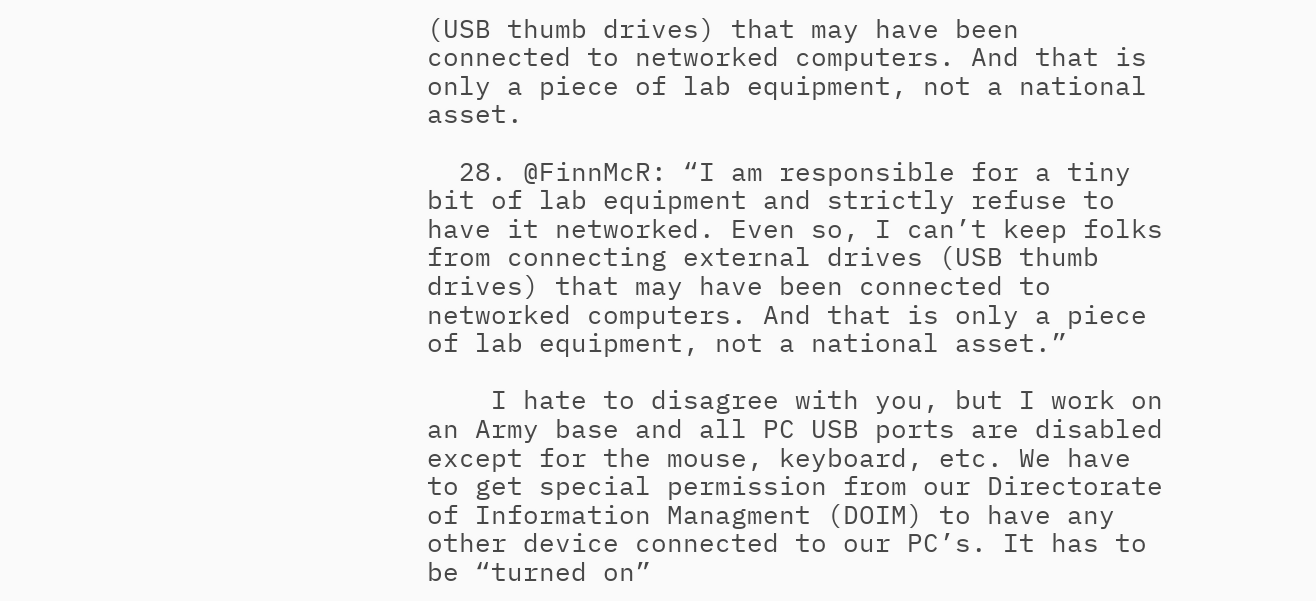(USB thumb drives) that may have been connected to networked computers. And that is only a piece of lab equipment, not a national asset.

  28. @FinnMcR: “I am responsible for a tiny bit of lab equipment and strictly refuse to have it networked. Even so, I can’t keep folks from connecting external drives (USB thumb drives) that may have been connected to networked computers. And that is only a piece of lab equipment, not a national asset.”

    I hate to disagree with you, but I work on an Army base and all PC USB ports are disabled except for the mouse, keyboard, etc. We have to get special permission from our Directorate of Information Managment (DOIM) to have any other device connected to our PC’s. It has to be “turned on”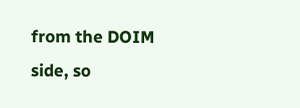from the DOIM side, so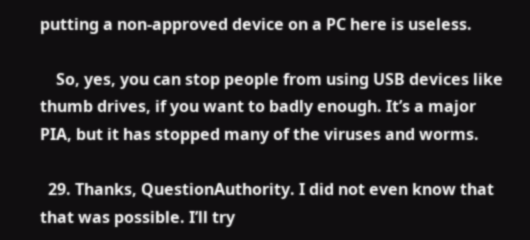putting a non-approved device on a PC here is useless.

    So, yes, you can stop people from using USB devices like thumb drives, if you want to badly enough. It’s a major PIA, but it has stopped many of the viruses and worms.

  29. Thanks, QuestionAuthority. I did not even know that that was possible. I’ll try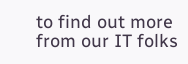to find out more from our IT folks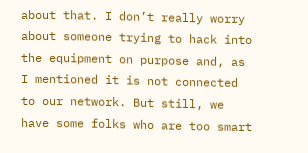about that. I don’t really worry about someone trying to hack into the equipment on purpose and, as I mentioned it is not connected to our network. But still, we have some folks who are too smart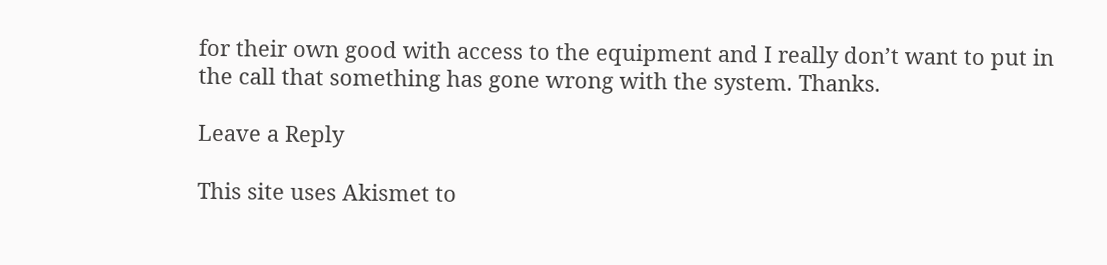for their own good with access to the equipment and I really don’t want to put in the call that something has gone wrong with the system. Thanks.

Leave a Reply

This site uses Akismet to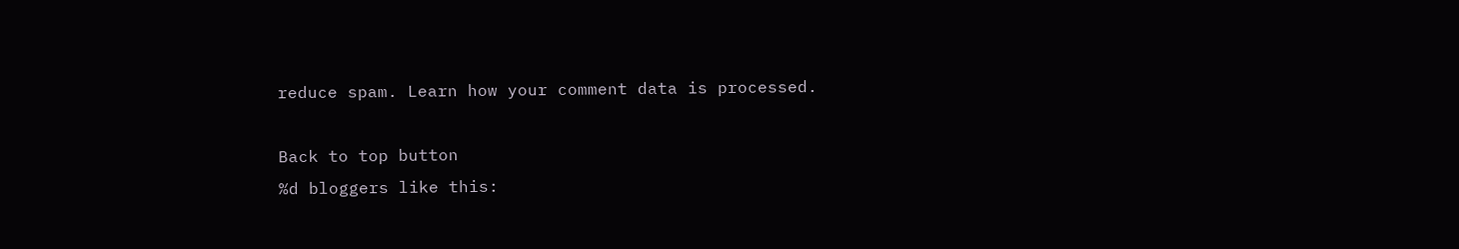reduce spam. Learn how your comment data is processed.

Back to top button
%d bloggers like this: